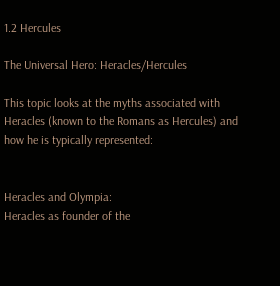1.2 Hercules

The Universal Hero: Heracles/Hercules

This topic looks at the myths associated with Heracles (known to the Romans as Hercules) and how he is typically represented:


Heracles and Olympia:
Heracles as founder of the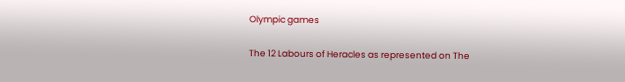Olympic games

The 12 Labours of Heracles as represented on The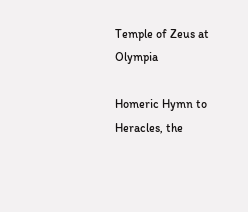Temple of Zeus at Olympia

Homeric Hymn to Heracles, the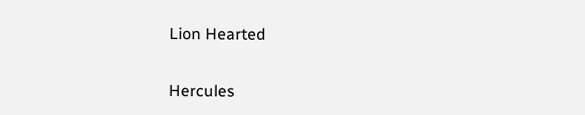Lion Hearted


Hercules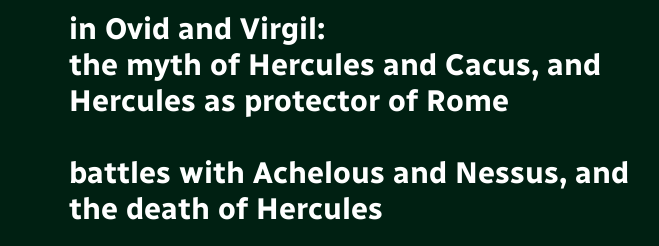in Ovid and Virgil:
the myth of Hercules and Cacus, and Hercules as protector of Rome

battles with Achelous and Nessus, and the death of Hercules